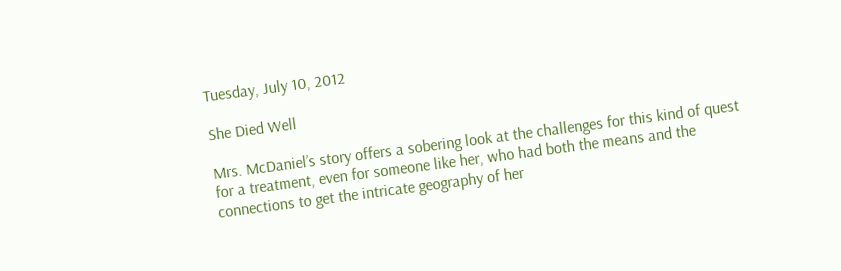Tuesday, July 10, 2012

She Died Well

Mrs. McDaniel’s story offers a sobering look at the challenges for this kind of quest for a treatment, even for someone like her, who had both the means and the connections to get the intricate geography of her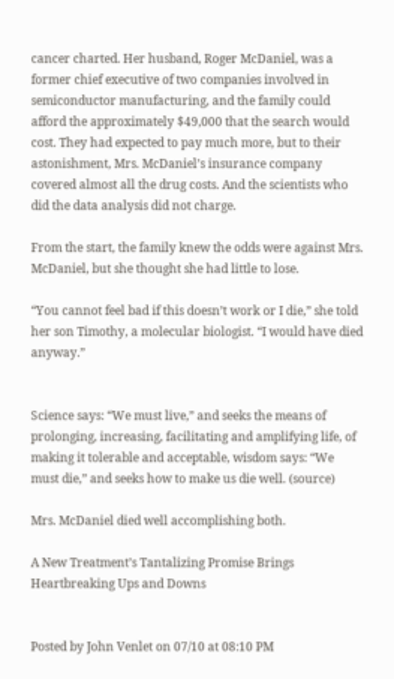cancer charted. Her husband, Roger McDaniel, was a former chief executive of two companies involved in semiconductor manufacturing, and the family could afford the approximately $49,000 that the search would cost. They had expected to pay much more, but to their astonishment, Mrs. McDaniel’s insurance company covered almost all the drug costs. And the scientists who did the data analysis did not charge.

From the start, the family knew the odds were against Mrs. McDaniel, but she thought she had little to lose.

“You cannot feel bad if this doesn’t work or I die,” she told her son Timothy, a molecular biologist. “I would have died anyway.”


Science says: “We must live,” and seeks the means of prolonging, increasing, facilitating and amplifying life, of making it tolerable and acceptable, wisdom says: “We must die,” and seeks how to make us die well. (source)

Mrs. McDaniel died well accomplishing both.

A New Treatment’s Tantalizing Promise Brings Heartbreaking Ups and Downs


Posted by John Venlet on 07/10 at 08:10 PM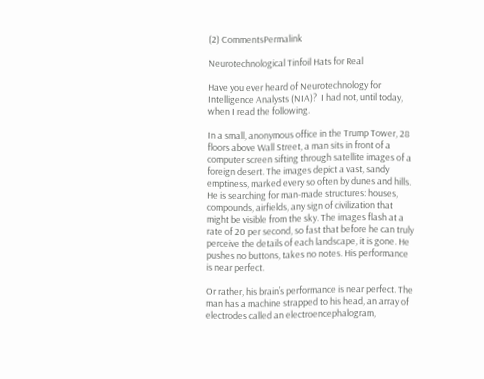(2) CommentsPermalink

Neurotechnological Tinfoil Hats for Real

Have you ever heard of Neurotechnology for Intelligence Analysts (NIA)?  I had not, until today, when I read the following.

In a small, anonymous office in the Trump Tower, 28 floors above Wall Street, a man sits in front of a computer screen sifting through satellite images of a foreign desert. The images depict a vast, sandy emptiness, marked every so often by dunes and hills. He is searching for man-made structures: houses, compounds, airfields, any sign of civilization that might be visible from the sky. The images flash at a rate of 20 per second, so fast that before he can truly perceive the details of each landscape, it is gone. He pushes no buttons, takes no notes. His performance is near perfect.

Or rather, his brain’s performance is near perfect. The man has a machine strapped to his head, an array of electrodes called an electroencephalogram,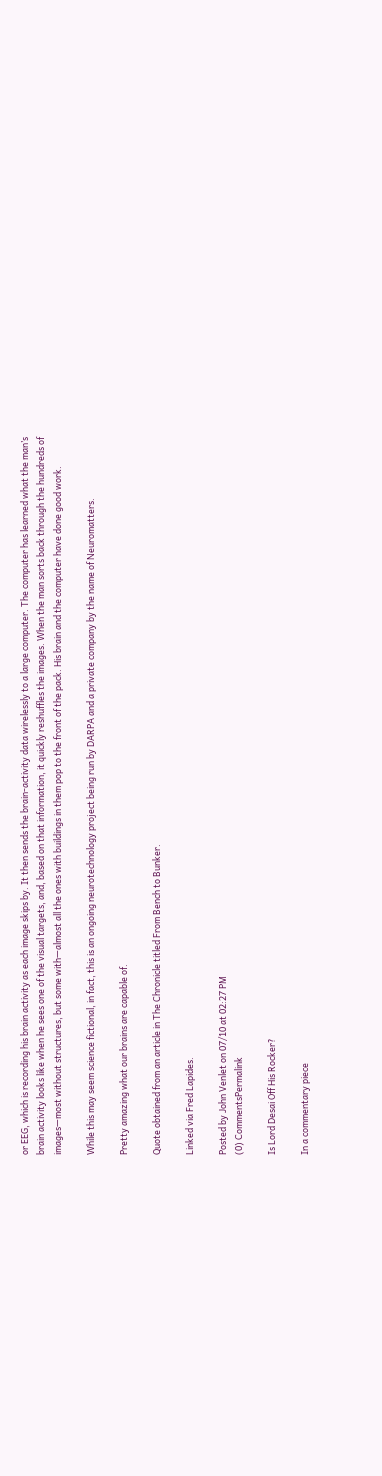or EEG, which is recording his brain activity as each image skips by. It then sends the brain-activity data wirelessly to a large computer. The computer has learned what the man’s brain activity looks like when he sees one of the visual targets, and, based on that information, it quickly reshuffles the images. When the man sorts back through the hundreds of images—most without structures, but some with—almost all the ones with buildings in them pop to the front of the pack. His brain and the computer have done good work.

While this may seem science fictional, in fact, this is an ongoing neurotechnology project being run by DARPA and a private company by the name of Neuromatters.

Pretty amazing what our brains are capable of.

Quote obtained from an article in The Chronicle titled From Bench to Bunker.

Linked via Fred Lapides.

Posted by John Venlet on 07/10 at 02:27 PM
(0) CommentsPermalink

Is Lord Desai Off His Rocker?

In a commentary piece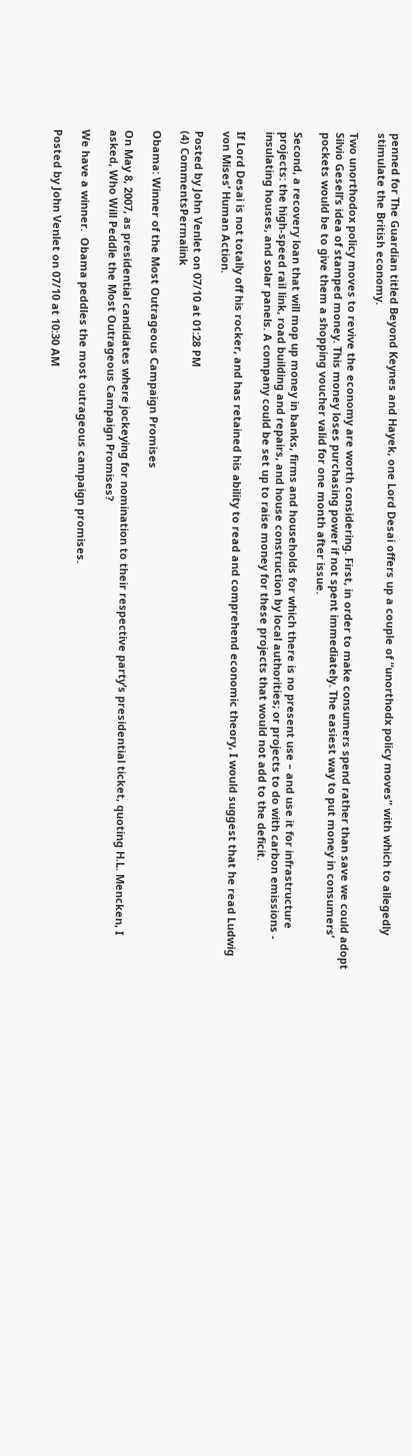penned for The Guardian titled Beyond Keynes and Hayek, one Lord Desai offers up a couple of “unorthodx policy moves” with which to allegedly stimulate the British economy.

Two unorthodox policy moves to revive the economy are worth considering. First, in order to make consumers spend rather than save we could adopt Silvio Gesell’s idea of stamped money. This money loses purchasing power if not spent immediately. The easiest way to put money in consumers’ pockets would be to give them a shopping voucher valid for one month after issue.

Second, a recovery loan that will mop up money in banks, firms and households for which there is no present use – and use it for infrastructure projects: the high-speed rail link, road building and repairs, and house construction by local authorities; or projects to do with carbon emissions - insulating houses, and solar panels. A company could be set up to raise money for these projects that would not add to the deficit.

If Lord Desai is not totally off his rocker, and has retained his ability to read and comprehend economic theory, I would suggest that he read Ludwig von Mises’ Human Action.

Posted by John Venlet on 07/10 at 01:28 PM
(4) CommentsPermalink

Obama: Winner of the Most Outrageous Campaign Promises

On May 8, 2007, as presidential candidates where jockeying for nomination to their respective party’s presidential ticket, quoting H.L. Mencken, I asked, Who Will Peddle the Most Outrageous Campaign Promises?

We have a winner.  Obama peddles the most outrageous campaign promises.

Posted by John Venlet on 07/10 at 10:30 AM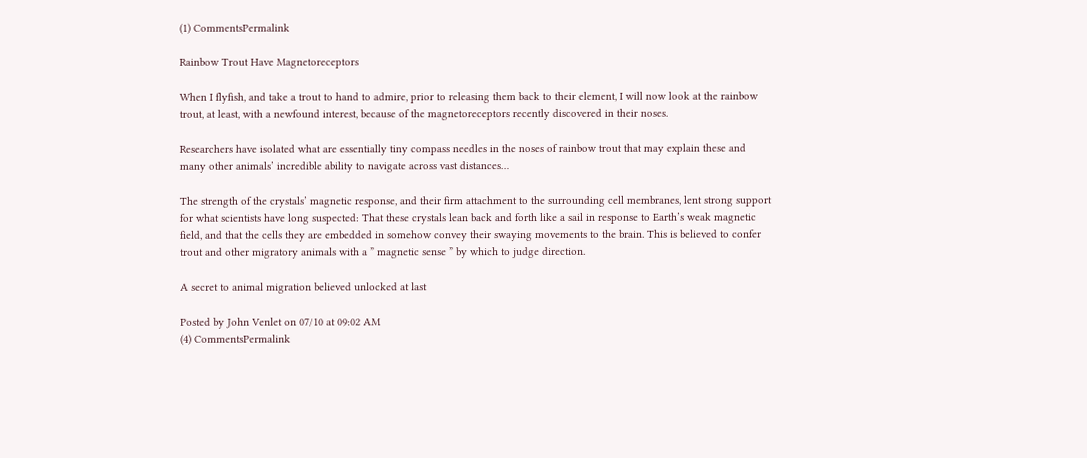(1) CommentsPermalink

Rainbow Trout Have Magnetoreceptors

When I flyfish, and take a trout to hand to admire, prior to releasing them back to their element, I will now look at the rainbow trout, at least, with a newfound interest, because of the magnetoreceptors recently discovered in their noses.

Researchers have isolated what are essentially tiny compass needles in the noses of rainbow trout that may explain these and many other animals’ incredible ability to navigate across vast distances…

The strength of the crystals’ magnetic response, and their firm attachment to the surrounding cell membranes, lent strong support for what scientists have long suspected: That these crystals lean back and forth like a sail in response to Earth’s weak magnetic field, and that the cells they are embedded in somehow convey their swaying movements to the brain. This is believed to confer trout and other migratory animals with a ” magnetic sense ” by which to judge direction.

A secret to animal migration believed unlocked at last

Posted by John Venlet on 07/10 at 09:02 AM
(4) CommentsPermalink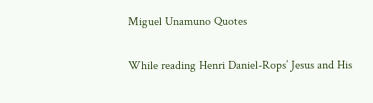Miguel Unamuno Quotes

While reading Henri Daniel-Rops’ Jesus and His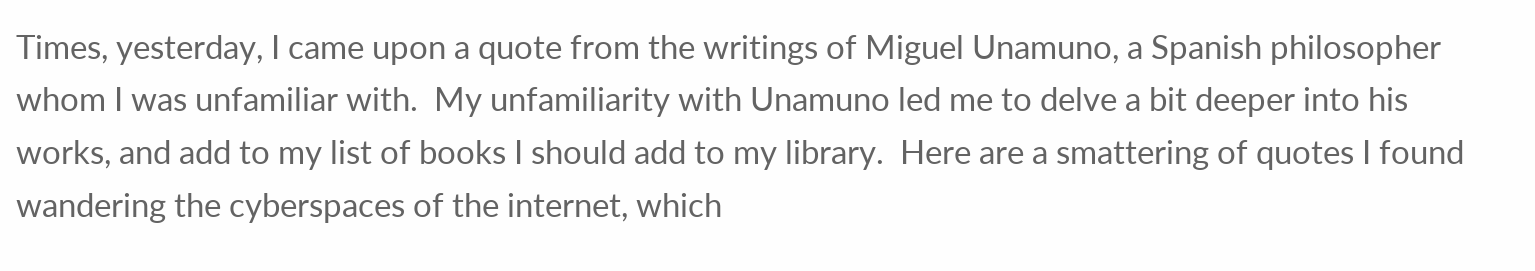Times, yesterday, I came upon a quote from the writings of Miguel Unamuno, a Spanish philosopher whom I was unfamiliar with.  My unfamiliarity with Unamuno led me to delve a bit deeper into his works, and add to my list of books I should add to my library.  Here are a smattering of quotes I found wandering the cyberspaces of the internet, which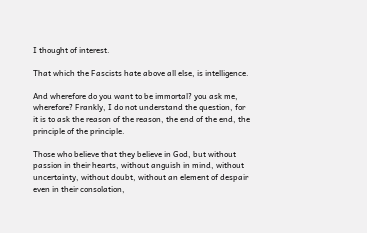I thought of interest.

That which the Fascists hate above all else, is intelligence.

And wherefore do you want to be immortal? you ask me, wherefore? Frankly, I do not understand the question, for it is to ask the reason of the reason, the end of the end, the principle of the principle.

Those who believe that they believe in God, but without passion in their hearts, without anguish in mind, without uncertainty, without doubt, without an element of despair even in their consolation,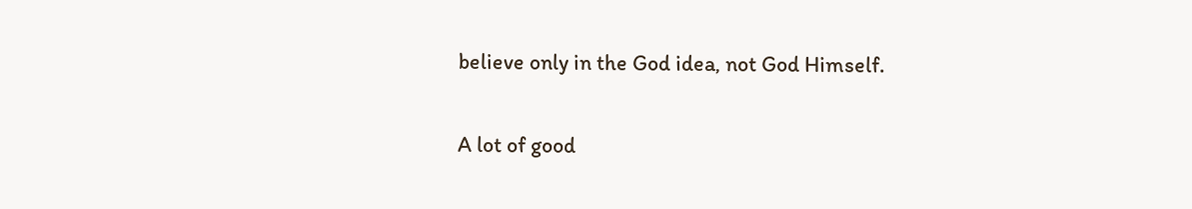believe only in the God idea, not God Himself.

A lot of good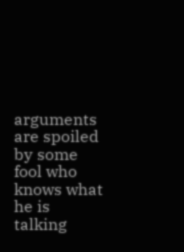arguments are spoiled by some fool who knows what he is talking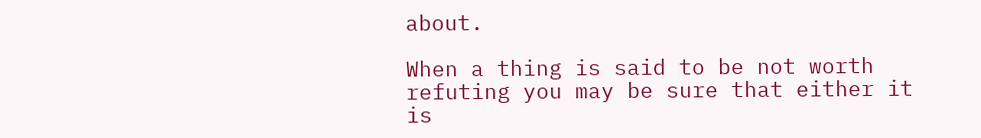about.

When a thing is said to be not worth refuting you may be sure that either it is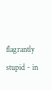flagrantly stupid - in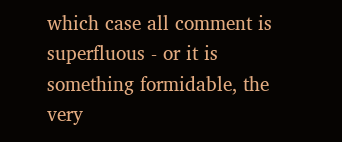which case all comment is superfluous - or it is something formidable, the very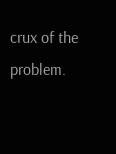crux of the problem.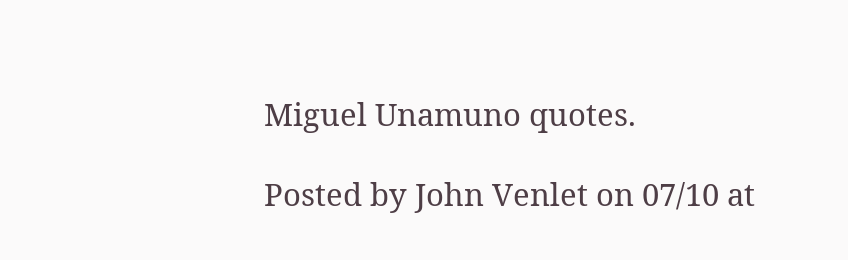Miguel Unamuno quotes.

Posted by John Venlet on 07/10 at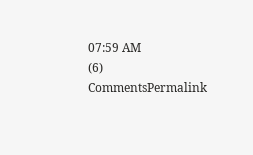07:59 AM
(6) CommentsPermalink